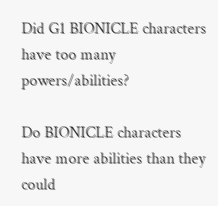Did G1 BIONICLE characters have too many powers/abilities?

Do BIONICLE characters have more abilities than they could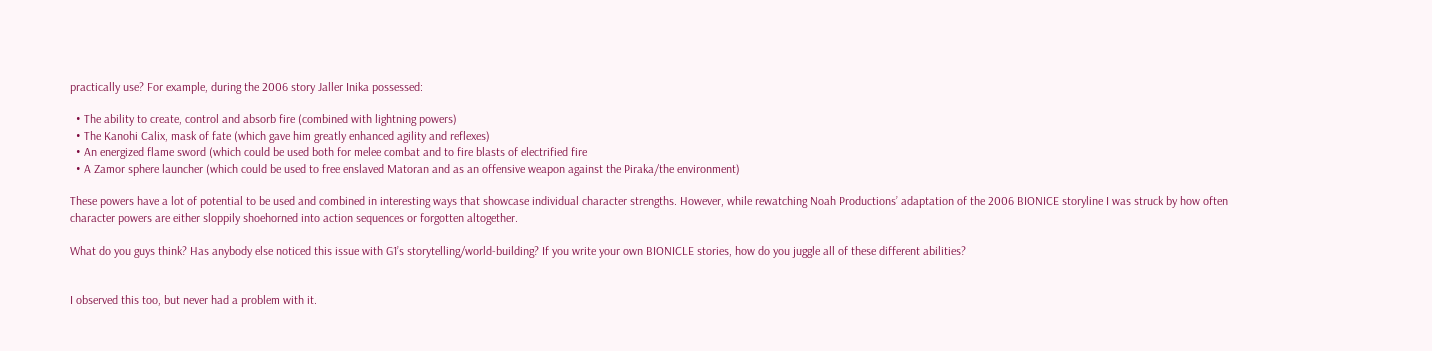practically use? For example, during the 2006 story Jaller Inika possessed:

  • The ability to create, control and absorb fire (combined with lightning powers)
  • The Kanohi Calix, mask of fate (which gave him greatly enhanced agility and reflexes)
  • An energized flame sword (which could be used both for melee combat and to fire blasts of electrified fire
  • A Zamor sphere launcher (which could be used to free enslaved Matoran and as an offensive weapon against the Piraka/the environment)

These powers have a lot of potential to be used and combined in interesting ways that showcase individual character strengths. However, while rewatching Noah Productions’ adaptation of the 2006 BIONICE storyline I was struck by how often character powers are either sloppily shoehorned into action sequences or forgotten altogether.

What do you guys think? Has anybody else noticed this issue with G1’s storytelling/world-building? If you write your own BIONICLE stories, how do you juggle all of these different abilities?


I observed this too, but never had a problem with it.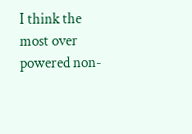I think the most over powered non-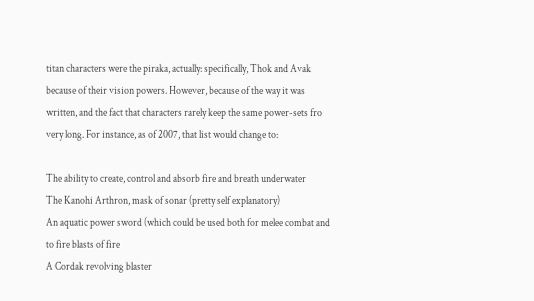titan characters were the piraka, actually: specifically, Thok and Avak because of their vision powers. However, because of the way it was written, and the fact that characters rarely keep the same power-sets fro very long. For instance, as of 2007, that list would change to:

The ability to create, control and absorb fire and breath underwater
The Kanohi Arthron, mask of sonar (pretty self explanatory)
An aquatic power sword (which could be used both for melee combat and to fire blasts of fire
A Cordak revolving blaster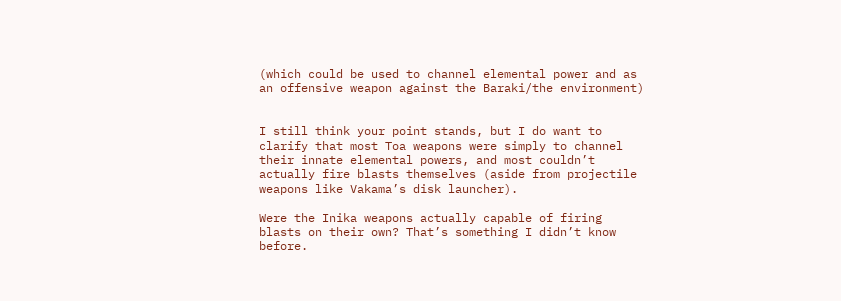(which could be used to channel elemental power and as an offensive weapon against the Baraki/the environment)


I still think your point stands, but I do want to clarify that most Toa weapons were simply to channel their innate elemental powers, and most couldn’t actually fire blasts themselves (aside from projectile weapons like Vakama’s disk launcher).

Were the Inika weapons actually capable of firing blasts on their own? That’s something I didn’t know before.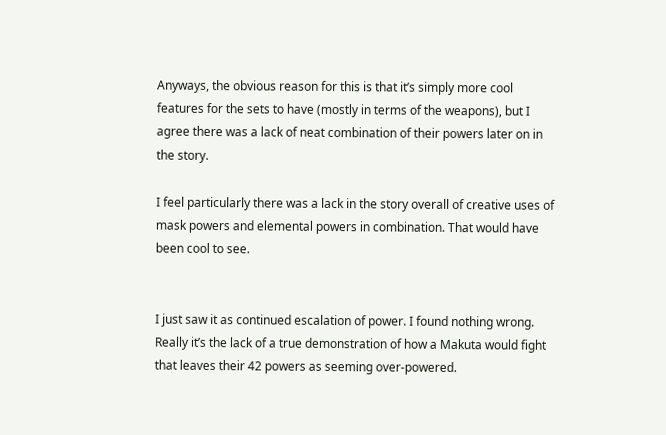Anyways, the obvious reason for this is that it’s simply more cool features for the sets to have (mostly in terms of the weapons), but I agree there was a lack of neat combination of their powers later on in the story.

I feel particularly there was a lack in the story overall of creative uses of mask powers and elemental powers in combination. That would have been cool to see.


I just saw it as continued escalation of power. I found nothing wrong. Really it’s the lack of a true demonstration of how a Makuta would fight that leaves their 42 powers as seeming over-powered.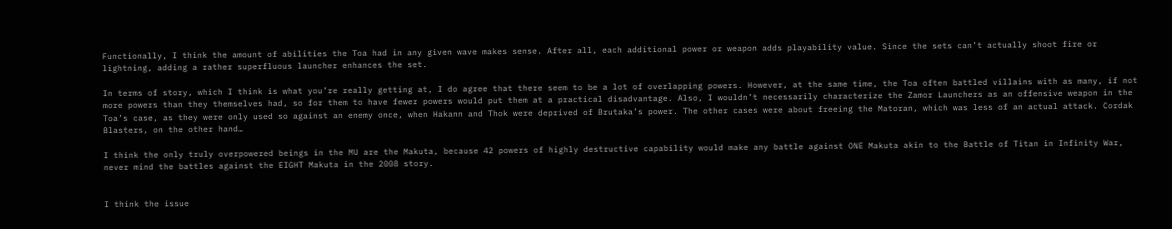Functionally, I think the amount of abilities the Toa had in any given wave makes sense. After all, each additional power or weapon adds playability value. Since the sets can’t actually shoot fire or lightning, adding a rather superfluous launcher enhances the set.

In terms of story, which I think is what you’re really getting at, I do agree that there seem to be a lot of overlapping powers. However, at the same time, the Toa often battled villains with as many, if not more powers than they themselves had, so for them to have fewer powers would put them at a practical disadvantage. Also, I wouldn’t necessarily characterize the Zamor Launchers as an offensive weapon in the Toa’s case, as they were only used so against an enemy once, when Hakann and Thok were deprived of Brutaka’s power. The other cases were about freeing the Matoran, which was less of an actual attack. Cordak Blasters, on the other hand…

I think the only truly overpowered beings in the MU are the Makuta, because 42 powers of highly destructive capability would make any battle against ONE Makuta akin to the Battle of Titan in Infinity War, never mind the battles against the EIGHT Makuta in the 2008 story.


I think the issue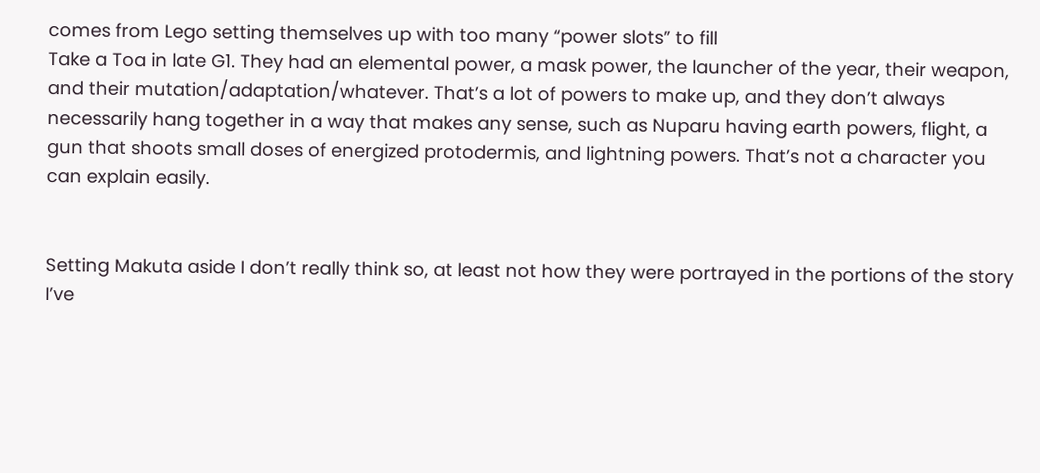comes from Lego setting themselves up with too many “power slots” to fill
Take a Toa in late G1. They had an elemental power, a mask power, the launcher of the year, their weapon, and their mutation/adaptation/whatever. That’s a lot of powers to make up, and they don’t always necessarily hang together in a way that makes any sense, such as Nuparu having earth powers, flight, a gun that shoots small doses of energized protodermis, and lightning powers. That’s not a character you can explain easily.


Setting Makuta aside I don’t really think so, at least not how they were portrayed in the portions of the story I’ve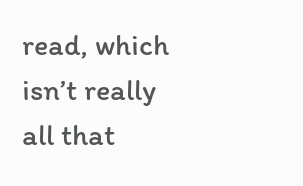read, which isn’t really all that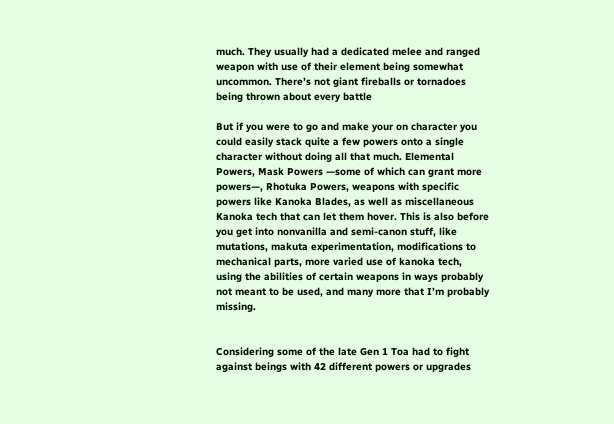much. They usually had a dedicated melee and ranged weapon with use of their element being somewhat uncommon. There’s not giant fireballs or tornadoes being thrown about every battle

But if you were to go and make your on character you could easily stack quite a few powers onto a single character without doing all that much. Elemental Powers, Mask Powers —some of which can grant more powers—, Rhotuka Powers, weapons with specific powers like Kanoka Blades, as well as miscellaneous Kanoka tech that can let them hover. This is also before you get into nonvanilla and semi-canon stuff, like mutations, makuta experimentation, modifications to mechanical parts, more varied use of kanoka tech, using the abilities of certain weapons in ways probably not meant to be used, and many more that I’m probably missing.


Considering some of the late Gen 1 Toa had to fight against beings with 42 different powers or upgrades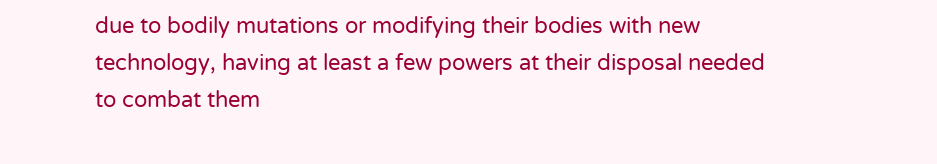due to bodily mutations or modifying their bodies with new technology, having at least a few powers at their disposal needed to combat them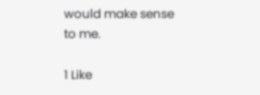would make sense to me.

1 Like